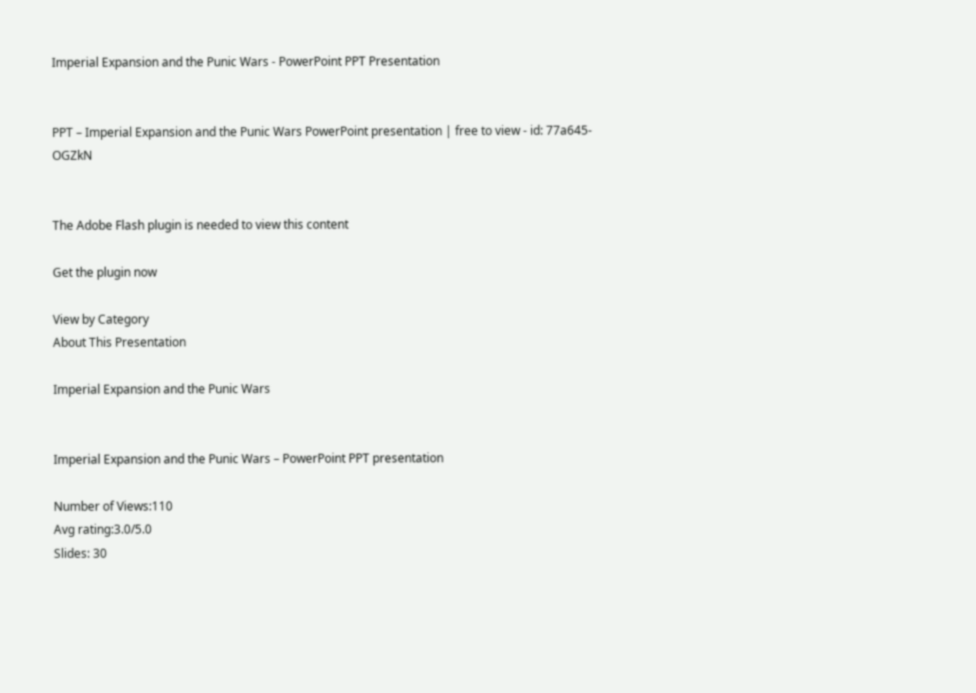Imperial Expansion and the Punic Wars - PowerPoint PPT Presentation


PPT – Imperial Expansion and the Punic Wars PowerPoint presentation | free to view - id: 77a645-OGZkN


The Adobe Flash plugin is needed to view this content

Get the plugin now

View by Category
About This Presentation

Imperial Expansion and the Punic Wars


Imperial Expansion and the Punic Wars – PowerPoint PPT presentation

Number of Views:110
Avg rating:3.0/5.0
Slides: 30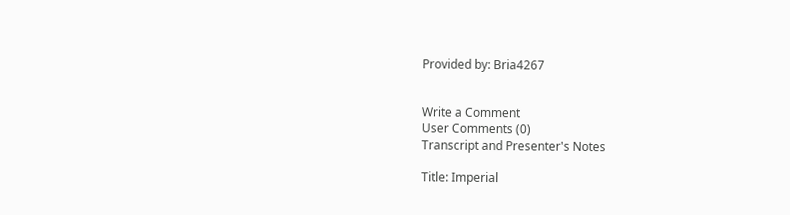Provided by: Bria4267


Write a Comment
User Comments (0)
Transcript and Presenter's Notes

Title: Imperial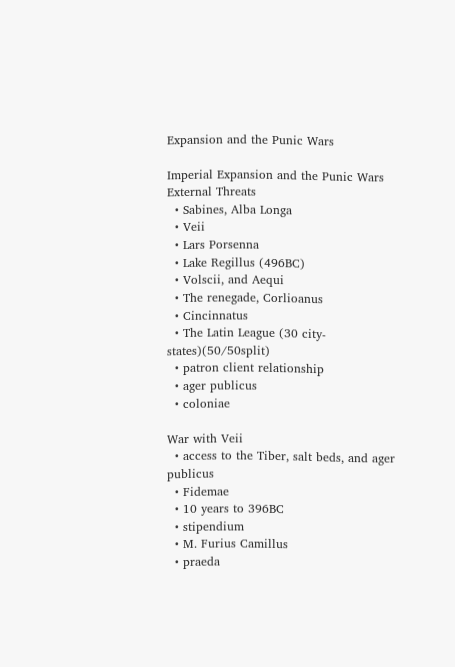Expansion and the Punic Wars

Imperial Expansion and the Punic Wars
External Threats
  • Sabines, Alba Longa
  • Veii
  • Lars Porsenna
  • Lake Regillus (496BC)
  • Volscii, and Aequi
  • The renegade, Corlioanus
  • Cincinnatus
  • The Latin League (30 city-states)(50/50split)
  • patron client relationship
  • ager publicus
  • coloniae

War with Veii
  • access to the Tiber, salt beds, and ager publicus
  • Fidemae
  • 10 years to 396BC
  • stipendium
  • M. Furius Camillus
  • praeda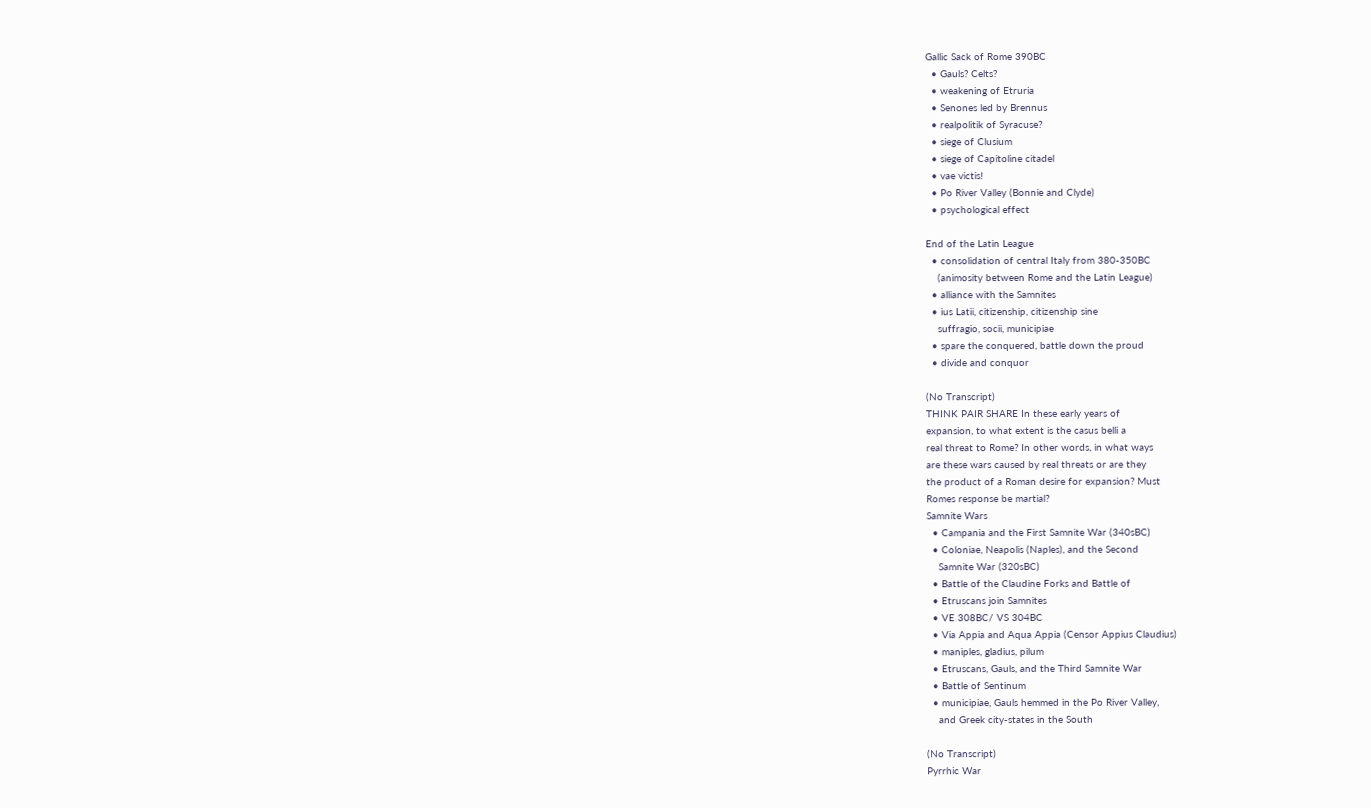Gallic Sack of Rome 390BC
  • Gauls? Celts?
  • weakening of Etruria
  • Senones led by Brennus
  • realpolitik of Syracuse?
  • siege of Clusium
  • siege of Capitoline citadel
  • vae victis!
  • Po River Valley (Bonnie and Clyde)
  • psychological effect

End of the Latin League
  • consolidation of central Italy from 380-350BC
    (animosity between Rome and the Latin League)
  • alliance with the Samnites
  • ius Latii, citizenship, citizenship sine
    suffragio, socii, municipiae
  • spare the conquered, battle down the proud
  • divide and conquor

(No Transcript)
THINK PAIR SHARE In these early years of
expansion, to what extent is the casus belli a
real threat to Rome? In other words, in what ways
are these wars caused by real threats or are they
the product of a Roman desire for expansion? Must
Romes response be martial?
Samnite Wars
  • Campania and the First Samnite War (340sBC)
  • Coloniae, Neapolis (Naples), and the Second
    Samnite War (320sBC)
  • Battle of the Claudine Forks and Battle of
  • Etruscans join Samnites
  • VE 308BC/ VS 304BC
  • Via Appia and Aqua Appia (Censor Appius Claudius)
  • maniples, gladius, pilum
  • Etruscans, Gauls, and the Third Samnite War
  • Battle of Sentinum
  • municipiae, Gauls hemmed in the Po River Valley,
    and Greek city-states in the South

(No Transcript)
Pyrrhic War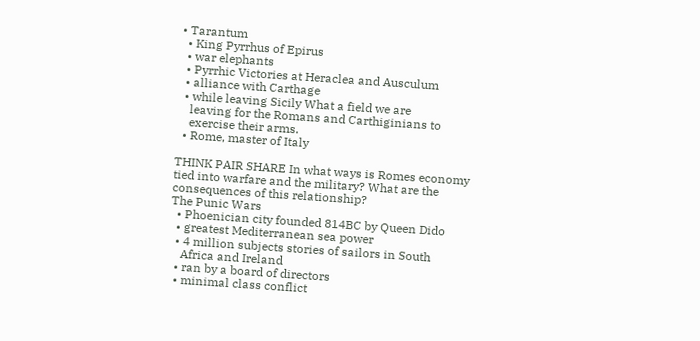• Tarantum
  • King Pyrrhus of Epirus
  • war elephants
  • Pyrrhic Victories at Heraclea and Ausculum
  • alliance with Carthage
  • while leaving Sicily What a field we are
    leaving for the Romans and Carthiginians to
    exercise their arms.
  • Rome, master of Italy

THINK PAIR SHARE In what ways is Romes economy
tied into warfare and the military? What are the
consequences of this relationship?
The Punic Wars
  • Phoenician city founded 814BC by Queen Dido
  • greatest Mediterranean sea power
  • 4 million subjects stories of sailors in South
    Africa and Ireland
  • ran by a board of directors
  • minimal class conflict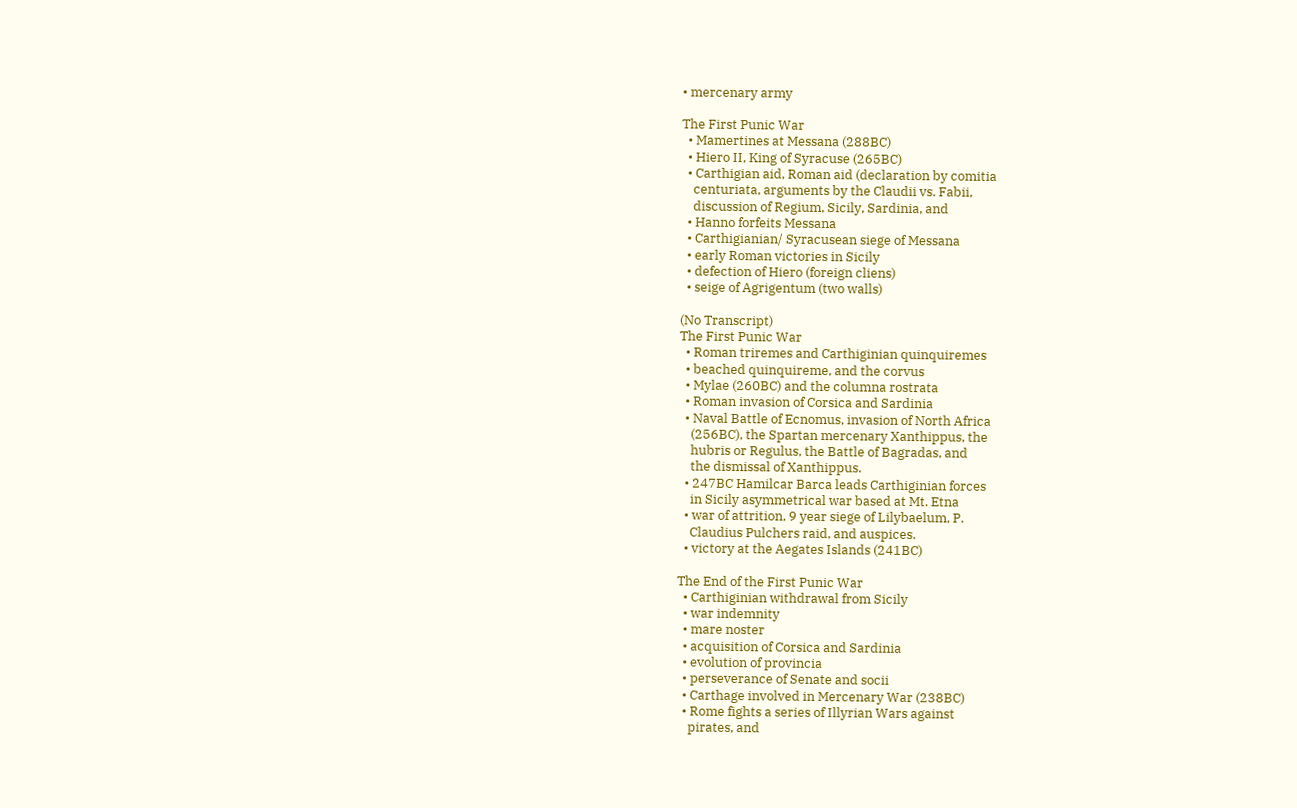• mercenary army

The First Punic War
  • Mamertines at Messana (288BC)
  • Hiero II, King of Syracuse (265BC)
  • Carthigian aid, Roman aid (declaration by comitia
    centuriata, arguments by the Claudii vs. Fabii,
    discussion of Regium, Sicily, Sardinia, and
  • Hanno forfeits Messana
  • Carthigianian/ Syracusean siege of Messana
  • early Roman victories in Sicily
  • defection of Hiero (foreign cliens)
  • seige of Agrigentum (two walls)

(No Transcript)
The First Punic War
  • Roman triremes and Carthiginian quinquiremes
  • beached quinquireme, and the corvus
  • Mylae (260BC) and the columna rostrata
  • Roman invasion of Corsica and Sardinia
  • Naval Battle of Ecnomus, invasion of North Africa
    (256BC), the Spartan mercenary Xanthippus, the
    hubris or Regulus, the Battle of Bagradas, and
    the dismissal of Xanthippus.
  • 247BC Hamilcar Barca leads Carthiginian forces
    in Sicily asymmetrical war based at Mt. Etna
  • war of attrition, 9 year siege of Lilybaelum, P.
    Claudius Pulchers raid, and auspices.
  • victory at the Aegates Islands (241BC)

The End of the First Punic War
  • Carthiginian withdrawal from Sicily
  • war indemnity
  • mare noster
  • acquisition of Corsica and Sardinia
  • evolution of provincia
  • perseverance of Senate and socii
  • Carthage involved in Mercenary War (238BC)
  • Rome fights a series of Illyrian Wars against
    pirates, and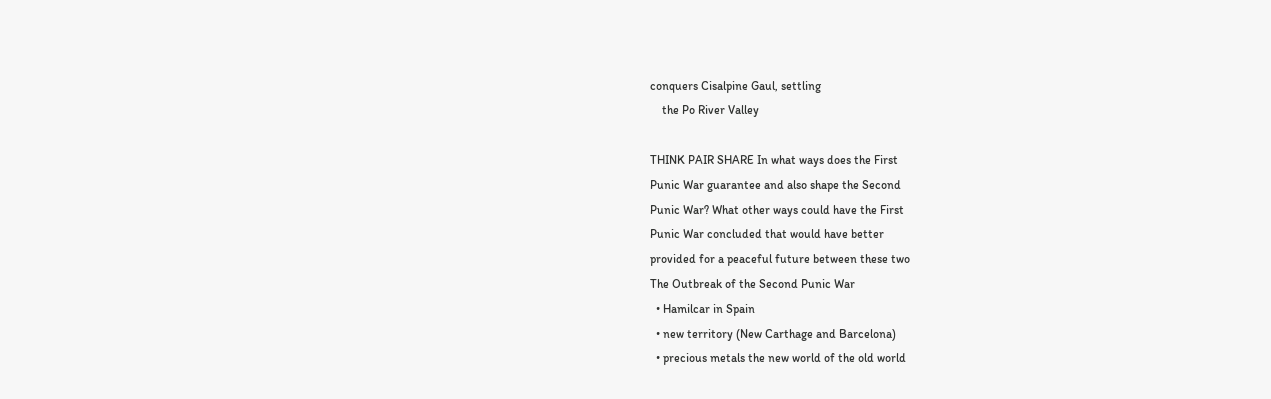conquers Cisalpine Gaul, settling
    the Po River Valley

THINK PAIR SHARE In what ways does the First
Punic War guarantee and also shape the Second
Punic War? What other ways could have the First
Punic War concluded that would have better
provided for a peaceful future between these two
The Outbreak of the Second Punic War
  • Hamilcar in Spain
  • new territory (New Carthage and Barcelona)
  • precious metals the new world of the old world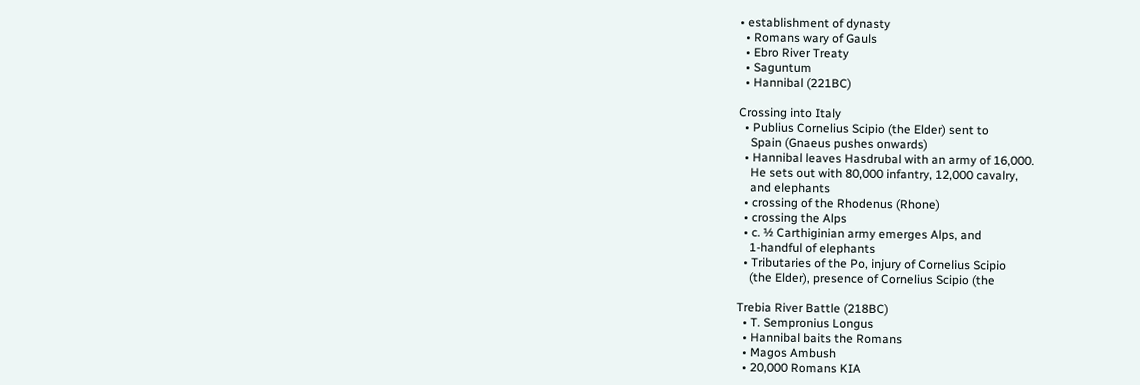• establishment of dynasty
  • Romans wary of Gauls
  • Ebro River Treaty
  • Saguntum
  • Hannibal (221BC)

Crossing into Italy
  • Publius Cornelius Scipio (the Elder) sent to
    Spain (Gnaeus pushes onwards)
  • Hannibal leaves Hasdrubal with an army of 16,000.
    He sets out with 80,000 infantry, 12,000 cavalry,
    and elephants
  • crossing of the Rhodenus (Rhone)
  • crossing the Alps
  • c. ½ Carthiginian army emerges Alps, and
    1-handful of elephants
  • Tributaries of the Po, injury of Cornelius Scipio
    (the Elder), presence of Cornelius Scipio (the

Trebia River Battle (218BC)
  • T. Sempronius Longus
  • Hannibal baits the Romans
  • Magos Ambush
  • 20,000 Romans KIA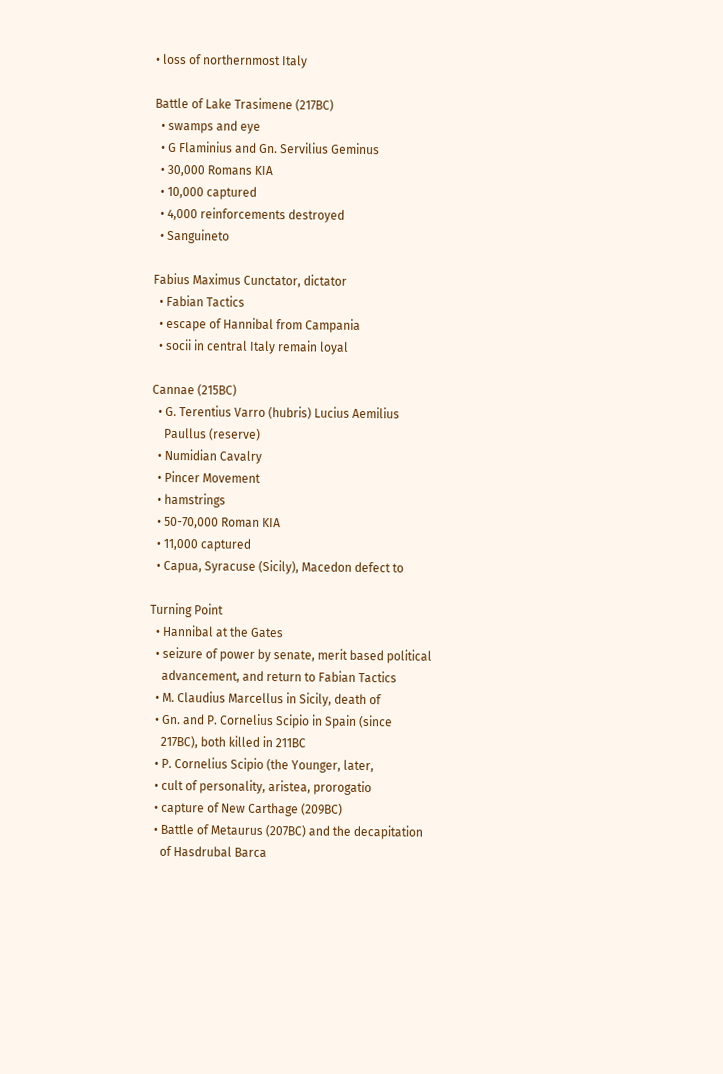• loss of northernmost Italy

Battle of Lake Trasimene (217BC)
  • swamps and eye
  • G Flaminius and Gn. Servilius Geminus
  • 30,000 Romans KIA
  • 10,000 captured
  • 4,000 reinforcements destroyed
  • Sanguineto

Fabius Maximus Cunctator, dictator
  • Fabian Tactics
  • escape of Hannibal from Campania
  • socii in central Italy remain loyal

Cannae (215BC)
  • G. Terentius Varro (hubris) Lucius Aemilius
    Paullus (reserve)
  • Numidian Cavalry
  • Pincer Movement
  • hamstrings
  • 50-70,000 Roman KIA
  • 11,000 captured
  • Capua, Syracuse (Sicily), Macedon defect to

Turning Point
  • Hannibal at the Gates
  • seizure of power by senate, merit based political
    advancement, and return to Fabian Tactics
  • M. Claudius Marcellus in Sicily, death of
  • Gn. and P. Cornelius Scipio in Spain (since
    217BC), both killed in 211BC
  • P. Cornelius Scipio (the Younger, later,
  • cult of personality, aristea, prorogatio
  • capture of New Carthage (209BC)
  • Battle of Metaurus (207BC) and the decapitation
    of Hasdrubal Barca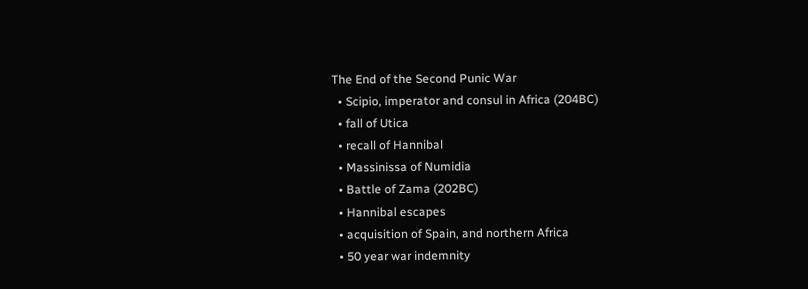The End of the Second Punic War
  • Scipio, imperator and consul in Africa (204BC)
  • fall of Utica
  • recall of Hannibal
  • Massinissa of Numidia
  • Battle of Zama (202BC)
  • Hannibal escapes
  • acquisition of Spain, and northern Africa
  • 50 year war indemnity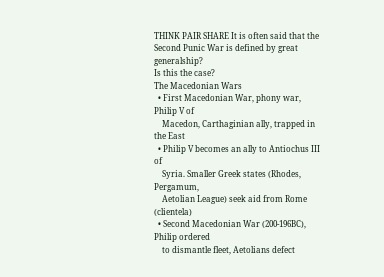THINK PAIR SHARE It is often said that the
Second Punic War is defined by great generalship?
Is this the case?
The Macedonian Wars
  • First Macedonian War, phony war, Philip V of
    Macedon, Carthaginian ally, trapped in the East
  • Philip V becomes an ally to Antiochus III of
    Syria. Smaller Greek states (Rhodes, Pergamum,
    Aetolian League) seek aid from Rome (clientela)
  • Second Macedonian War (200-196BC), Philip ordered
    to dismantle fleet, Aetolians defect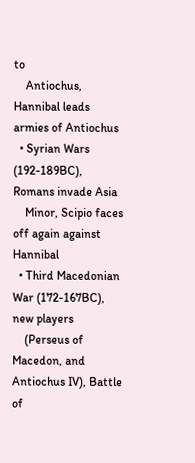to
    Antiochus, Hannibal leads armies of Antiochus
  • Syrian Wars (192-189BC), Romans invade Asia
    Minor, Scipio faces off again against Hannibal
  • Third Macedonian War (172-167BC), new players
    (Perseus of Macedon, and Antiochus IV), Battle of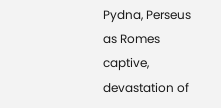Pydna, Perseus as Romes captive, devastation of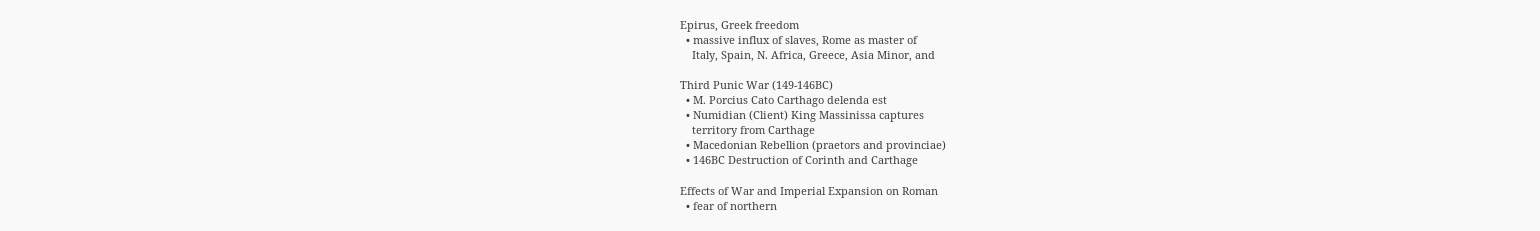Epirus, Greek freedom
  • massive influx of slaves, Rome as master of
    Italy, Spain, N. Africa, Greece, Asia Minor, and

Third Punic War (149-146BC)
  • M. Porcius Cato Carthago delenda est
  • Numidian (Client) King Massinissa captures
    territory from Carthage
  • Macedonian Rebellion (praetors and provinciae)
  • 146BC Destruction of Corinth and Carthage

Effects of War and Imperial Expansion on Roman
  • fear of northern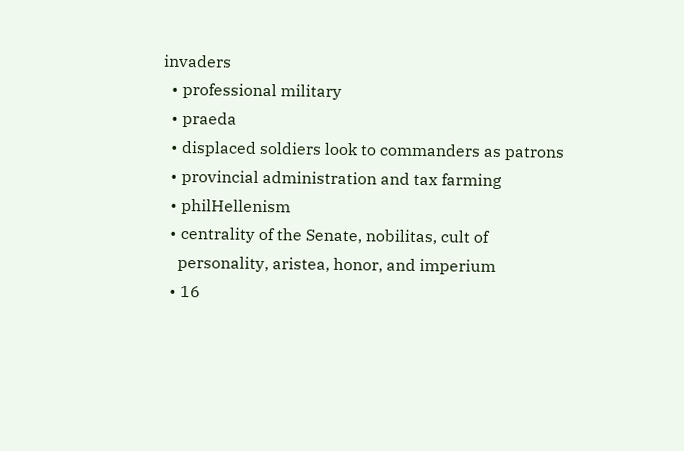invaders
  • professional military
  • praeda
  • displaced soldiers look to commanders as patrons
  • provincial administration and tax farming
  • philHellenism
  • centrality of the Senate, nobilitas, cult of
    personality, aristea, honor, and imperium
  • 16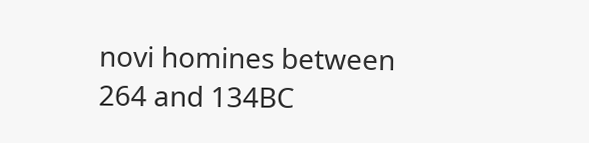novi homines between 264 and 134BC